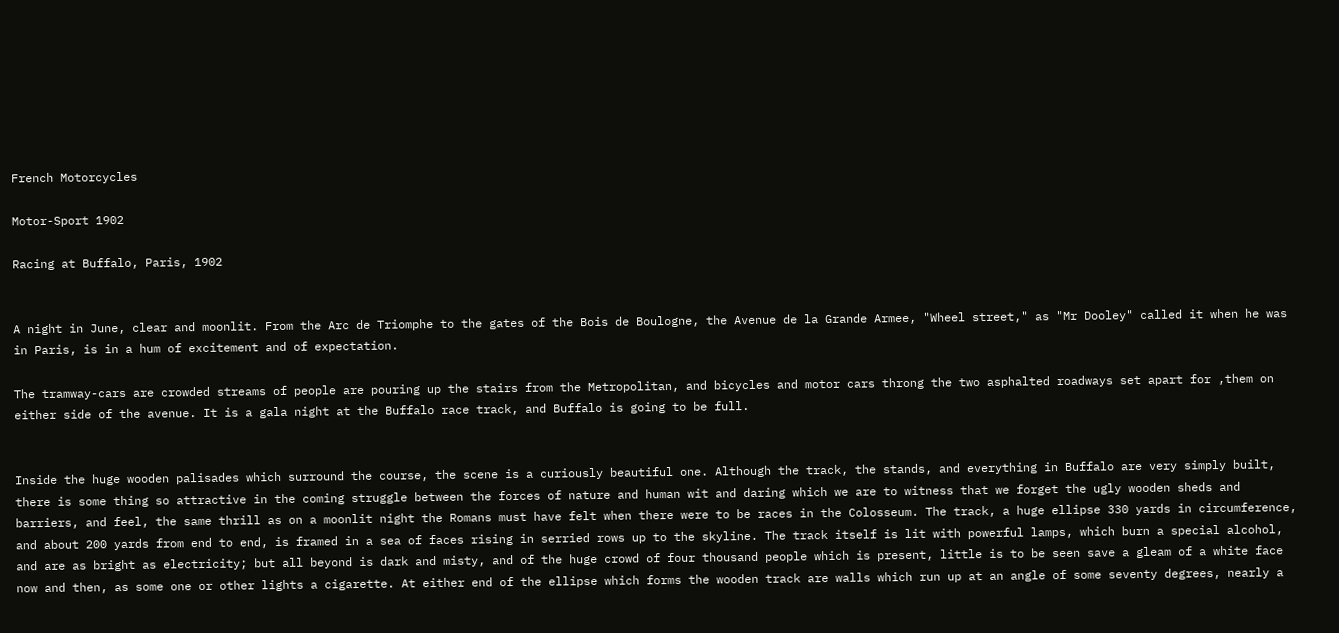French Motorcycles

Motor-Sport 1902

Racing at Buffalo, Paris, 1902


A night in June, clear and moonlit. From the Arc de Triomphe to the gates of the Bois de Boulogne, the Avenue de la Grande Armee, "Wheel street," as "Mr Dooley" called it when he was in Paris, is in a hum of excitement and of expectation.

The tramway-cars are crowded streams of people are pouring up the stairs from the Metropolitan, and bicycles and motor cars throng the two asphalted roadways set apart for ,them on either side of the avenue. It is a gala night at the Buffalo race track, and Buffalo is going to be full.


Inside the huge wooden palisades which surround the course, the scene is a curiously beautiful one. Although the track, the stands, and everything in Buffalo are very simply built, there is some thing so attractive in the coming struggle between the forces of nature and human wit and daring which we are to witness that we forget the ugly wooden sheds and barriers, and feel, the same thrill as on a moonlit night the Romans must have felt when there were to be races in the Colosseum. The track, a huge ellipse 330 yards in circumference, and about 200 yards from end to end, is framed in a sea of faces rising in serried rows up to the skyline. The track itself is lit with powerful lamps, which burn a special alcohol, and are as bright as electricity; but all beyond is dark and misty, and of the huge crowd of four thousand people which is present, little is to be seen save a gleam of a white face now and then, as some one or other lights a cigarette. At either end of the ellipse which forms the wooden track are walls which run up at an angle of some seventy degrees, nearly a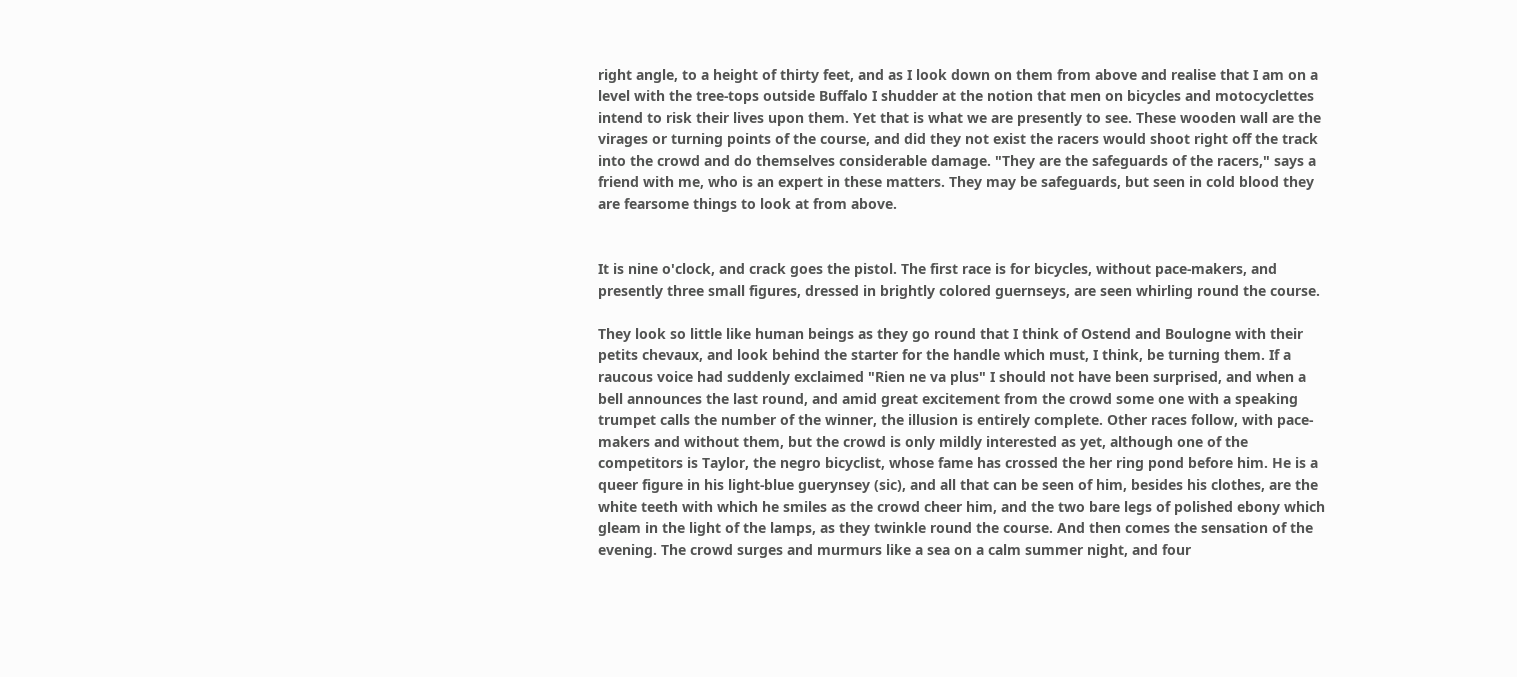right angle, to a height of thirty feet, and as I look down on them from above and realise that I am on a level with the tree-tops outside Buffalo I shudder at the notion that men on bicycles and motocyclettes intend to risk their lives upon them. Yet that is what we are presently to see. These wooden wall are the virages or turning points of the course, and did they not exist the racers would shoot right off the track into the crowd and do themselves considerable damage. "They are the safeguards of the racers," says a friend with me, who is an expert in these matters. They may be safeguards, but seen in cold blood they are fearsome things to look at from above.


It is nine o'clock, and crack goes the pistol. The first race is for bicycles, without pace-makers, and presently three small figures, dressed in brightly colored guernseys, are seen whirling round the course.

They look so little like human beings as they go round that I think of Ostend and Boulogne with their petits chevaux, and look behind the starter for the handle which must, I think, be turning them. If a raucous voice had suddenly exclaimed "Rien ne va plus" I should not have been surprised, and when a bell announces the last round, and amid great excitement from the crowd some one with a speaking trumpet calls the number of the winner, the illusion is entirely complete. Other races follow, with pace-makers and without them, but the crowd is only mildly interested as yet, although one of the competitors is Taylor, the negro bicyclist, whose fame has crossed the her ring pond before him. He is a queer figure in his light-blue guerynsey (sic), and all that can be seen of him, besides his clothes, are the white teeth with which he smiles as the crowd cheer him, and the two bare legs of polished ebony which gleam in the light of the lamps, as they twinkle round the course. And then comes the sensation of the evening. The crowd surges and murmurs like a sea on a calm summer night, and four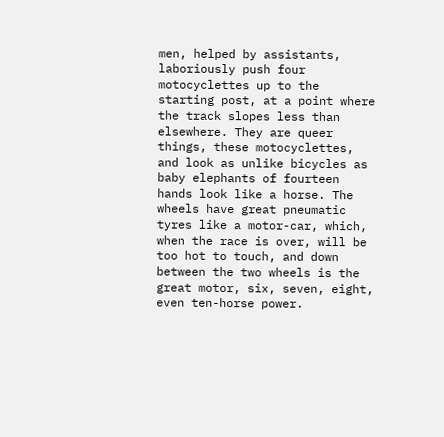men, helped by assistants, laboriously push four motocyclettes up to the starting post, at a point where the track slopes less than elsewhere. They are queer things, these motocyclettes, and look as unlike bicycles as baby elephants of fourteen hands look like a horse. The wheels have great pneumatic tyres like a motor-car, which, when the race is over, will be too hot to touch, and down between the two wheels is the great motor, six, seven, eight, even ten-horse power.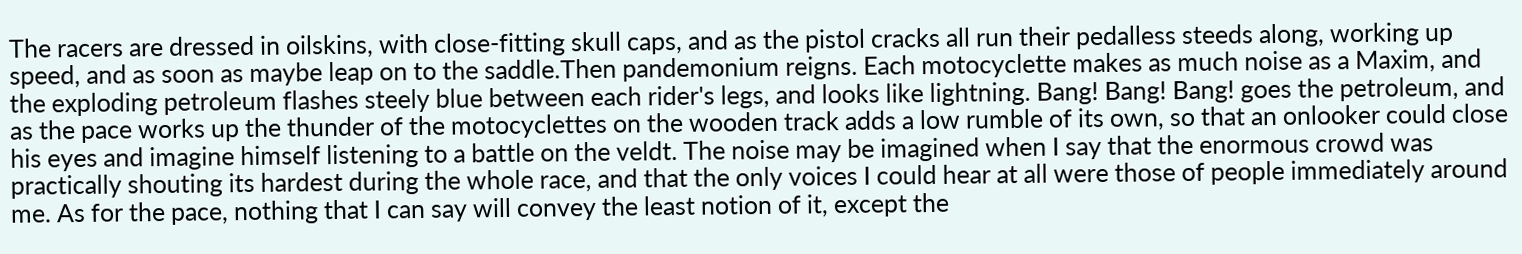The racers are dressed in oilskins, with close-fitting skull caps, and as the pistol cracks all run their pedalless steeds along, working up speed, and as soon as maybe leap on to the saddle.Then pandemonium reigns. Each motocyclette makes as much noise as a Maxim, and the exploding petroleum flashes steely blue between each rider's legs, and looks like lightning. Bang! Bang! Bang! goes the petroleum, and as the pace works up the thunder of the motocyclettes on the wooden track adds a low rumble of its own, so that an onlooker could close his eyes and imagine himself listening to a battle on the veldt. The noise may be imagined when I say that the enormous crowd was practically shouting its hardest during the whole race, and that the only voices I could hear at all were those of people immediately around me. As for the pace, nothing that I can say will convey the least notion of it, except the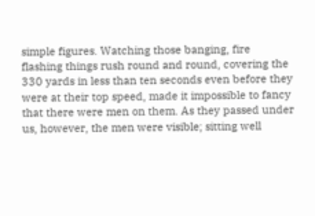simple figures. Watching those banging, fire flashing things rush round and round, covering the 330 yards in less than ten seconds even before they were at their top speed, made it impossible to fancy that there were men on them. As they passed under us, however, the men were visible; sitting well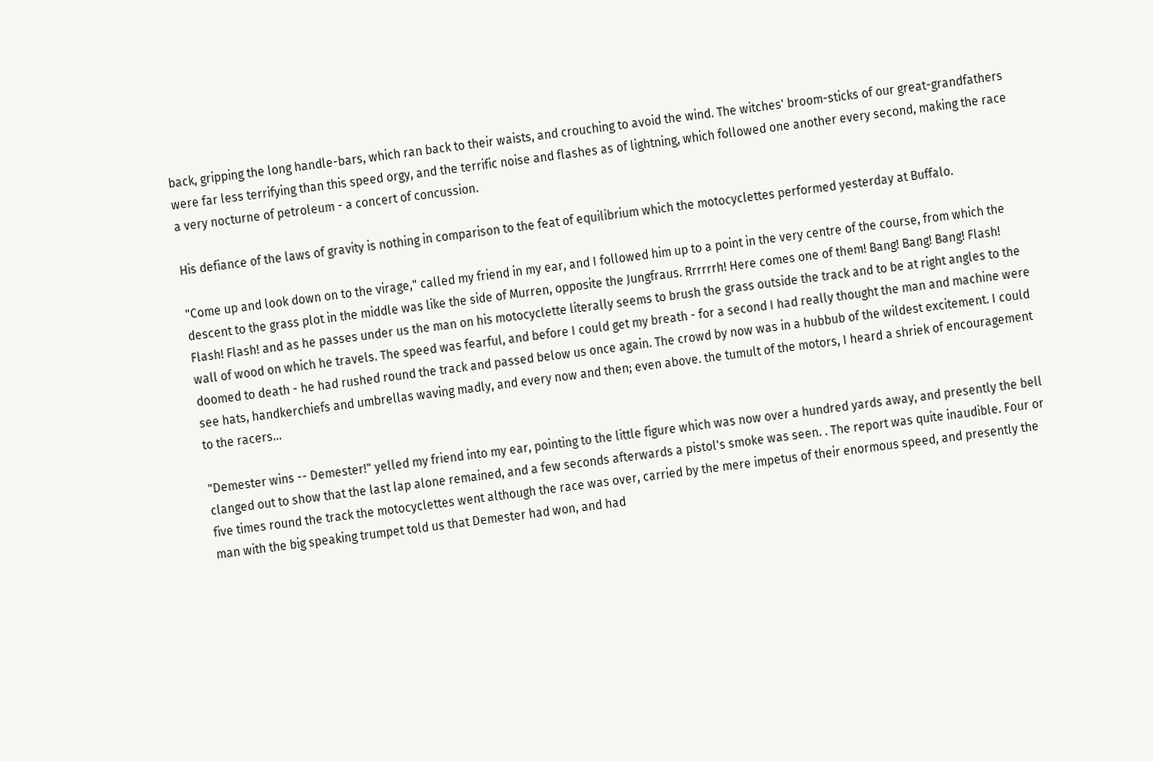back, gripping the long handle-bars, which ran back to their waists, and crouching to avoid the wind. The witches' broom-sticks of our great-grandfathers were far less terrifying than this speed orgy, and the terrific noise and flashes as of lightning, which followed one another every second, making the race a very nocturne of petroleum - a concert of concussion.

His defiance of the laws of gravity is nothing in comparison to the feat of equilibrium which the motocyclettes performed yesterday at Buffalo.

"Come up and look down on to the virage," called my friend in my ear, and I followed him up to a point in the very centre of the course, from which the descent to the grass plot in the middle was like the side of Murren, opposite the Jungfraus. Rrrrrrh! Here comes one of them! Bang! Bang! Bang! Flash! Flash! Flash! and as he passes under us the man on his motocyclette literally seems to brush the grass outside the track and to be at right angles to the wall of wood on which he travels. The speed was fearful, and before I could get my breath - for a second I had really thought the man and machine were doomed to death - he had rushed round the track and passed below us once again. The crowd by now was in a hubbub of the wildest excitement. I could see hats, handkerchiefs and umbrellas waving madly, and every now and then; even above. the tumult of the motors, I heard a shriek of encouragement to the racers...

"Demester wins -- Demester!" yelled my friend into my ear, pointing to the little figure which was now over a hundred yards away, and presently the bell clanged out to show that the last lap alone remained, and a few seconds afterwards a pistol's smoke was seen. . The report was quite inaudible. Four or five times round the track the motocyclettes went although the race was over, carried by the mere impetus of their enormous speed, and presently the man with the big speaking trumpet told us that Demester had won, and had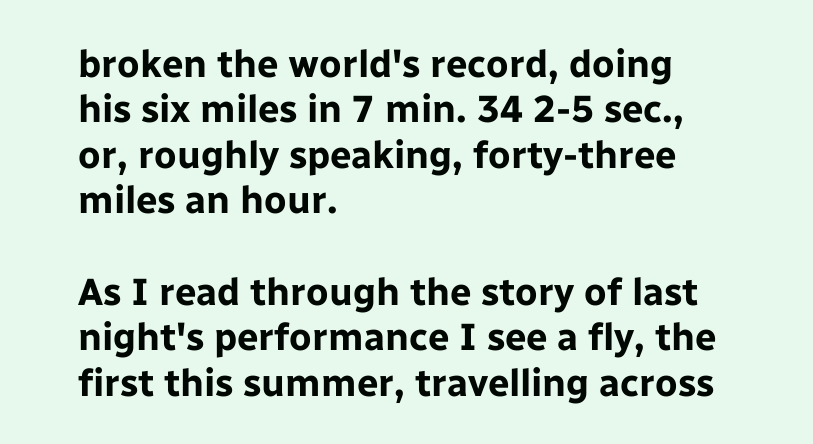broken the world's record, doing his six miles in 7 min. 34 2-5 sec., or, roughly speaking, forty-three miles an hour.

As I read through the story of last night's performance I see a fly, the first this summer, travelling across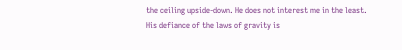the ceiling upside-down. He does not interest me in the least. His defiance of the laws of gravity is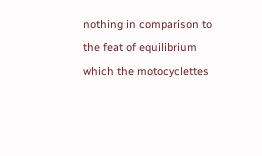nothing in comparison to the feat of equilibrium which the motocyclettes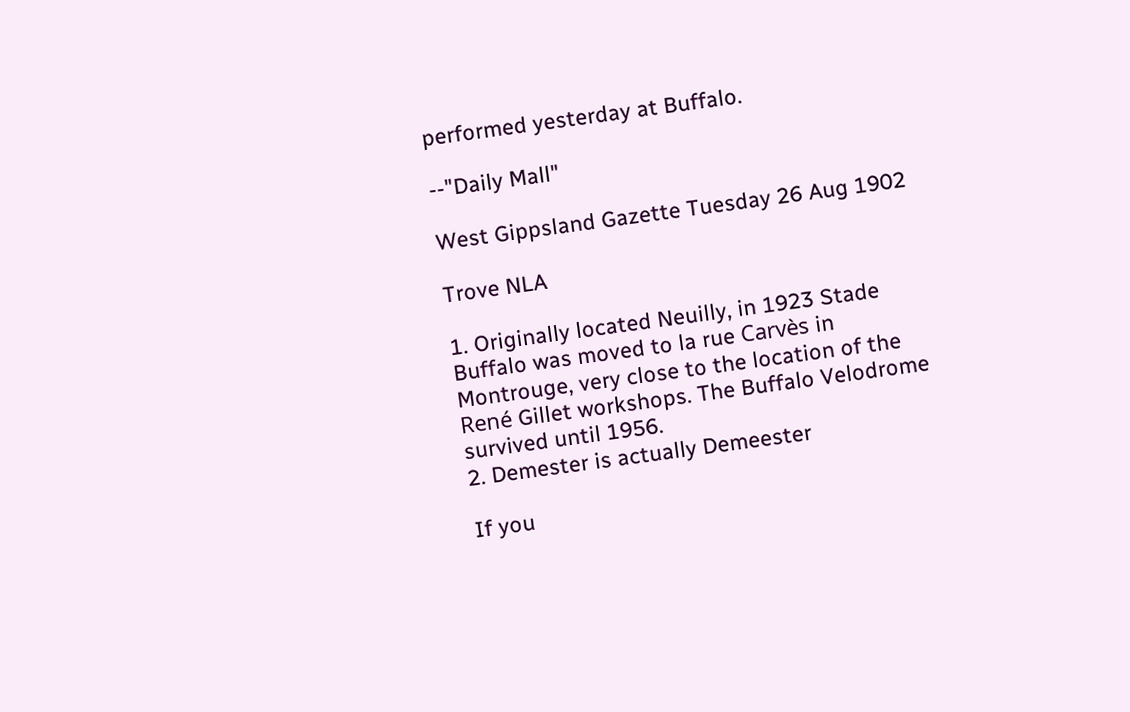performed yesterday at Buffalo.

--"Daily Mall"

West Gippsland Gazette Tuesday 26 Aug 1902

Trove NLA

1. Originally located Neuilly, in 1923 Stade Buffalo was moved to la rue Carvès in Montrouge, very close to the location of the René Gillet workshops. The Buffalo Velodrome survived until 1956.
2. Demester is actually Demeester

If you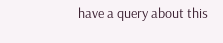have a query about this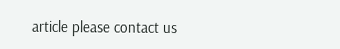article please contact us